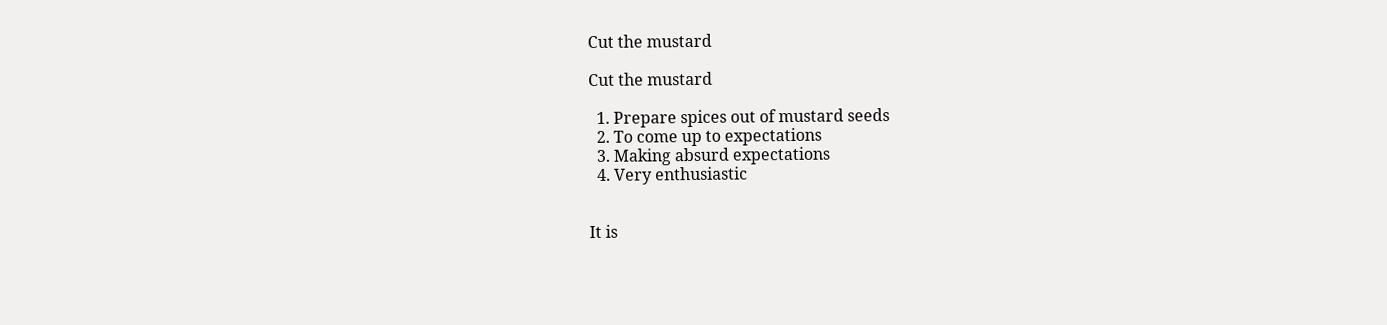Cut the mustard

Cut the mustard

  1. Prepare spices out of mustard seeds
  2. To come up to expectations
  3. Making absurd expectations
  4. Very enthusiastic


It is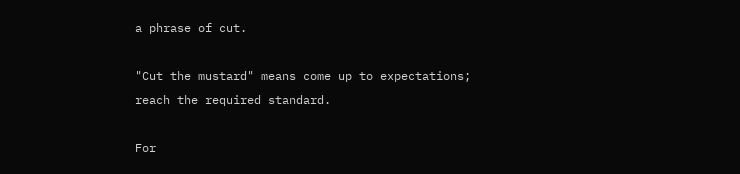a phrase of cut.

"Cut the mustard" means come up to expectations; reach the required standard.

For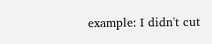example: I didn't cut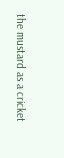the mustard as a cricket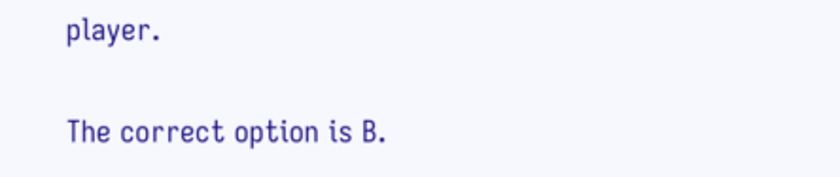player.

The correct option is B.